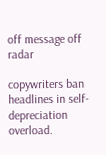off message off radar

copywriters ban headlines in self-depreciation overload.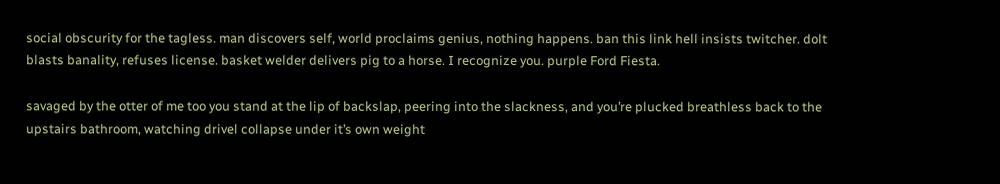social obscurity for the tagless. man discovers self, world proclaims genius, nothing happens. ban this link hell insists twitcher. dolt blasts banality, refuses license. basket welder delivers pig to a horse. I recognize you. purple Ford Fiesta.

savaged by the otter of me too you stand at the lip of backslap, peering into the slackness, and you’re plucked breathless back to the upstairs bathroom, watching drivel collapse under it’s own weight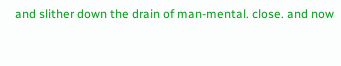and slither down the drain of man-mental. close. and now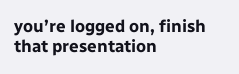you’re logged on, finish that presentation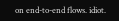on end-to-end flows. idiot.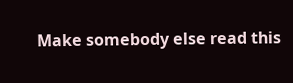Make somebody else read this